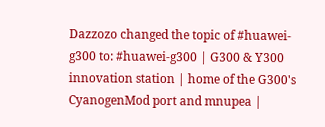Dazzozo changed the topic of #huawei-g300 to: #huawei-g300 | G300 & Y300 innovation station | home of the G300's CyanogenMod port and mnupea |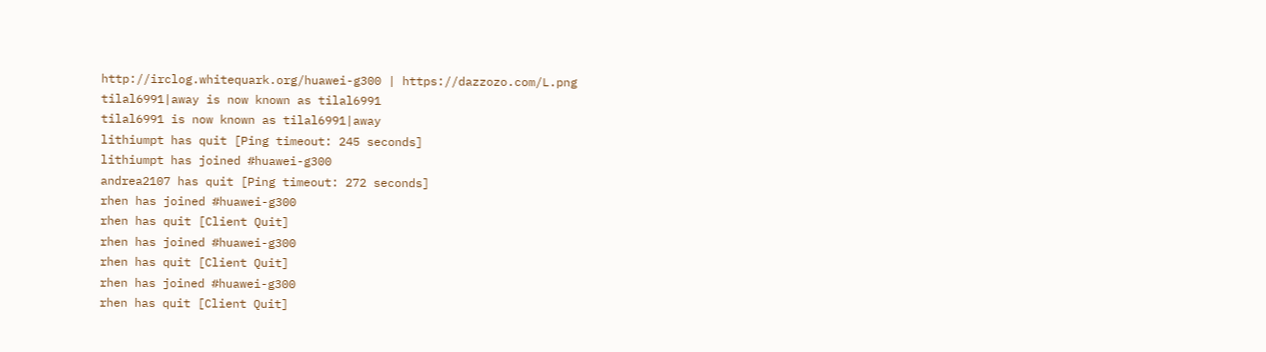http://irclog.whitequark.org/huawei-g300 | https://dazzozo.com/L.png
tilal6991|away is now known as tilal6991
tilal6991 is now known as tilal6991|away
lithiumpt has quit [Ping timeout: 245 seconds]
lithiumpt has joined #huawei-g300
andrea2107 has quit [Ping timeout: 272 seconds]
rhen has joined #huawei-g300
rhen has quit [Client Quit]
rhen has joined #huawei-g300
rhen has quit [Client Quit]
rhen has joined #huawei-g300
rhen has quit [Client Quit]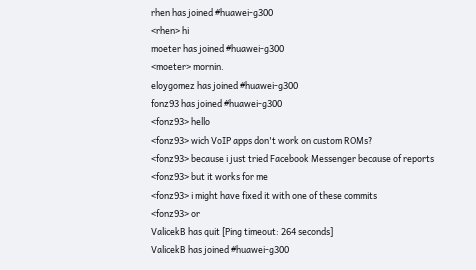rhen has joined #huawei-g300
<rhen> hi
moeter has joined #huawei-g300
<moeter> mornin.
eloygomez has joined #huawei-g300
fonz93 has joined #huawei-g300
<fonz93> hello
<fonz93> wich VoIP apps don't work on custom ROMs?
<fonz93> because i just tried Facebook Messenger because of reports
<fonz93> but it works for me
<fonz93> i might have fixed it with one of these commits
<fonz93> or
ValicekB has quit [Ping timeout: 264 seconds]
ValicekB has joined #huawei-g300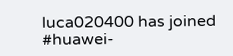luca020400 has joined #huawei-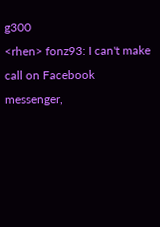g300
<rhen> fonz93: I can't make call on Facebook messenger,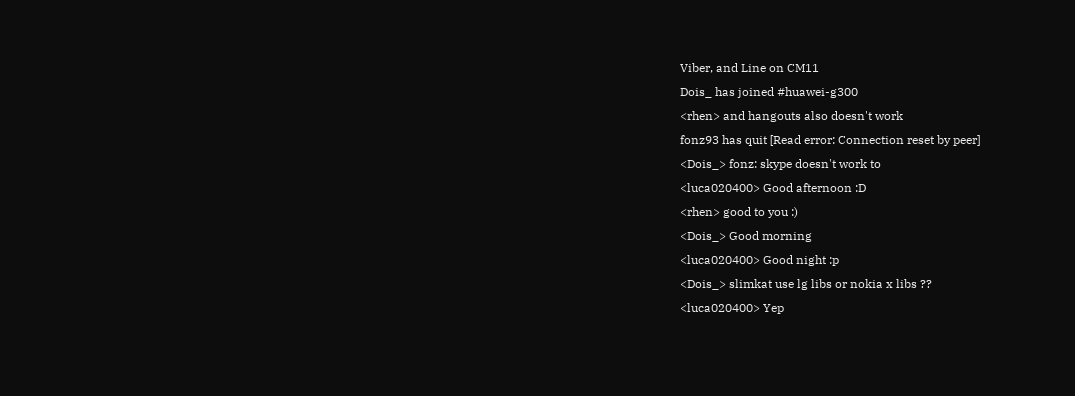Viber, and Line on CM11
Dois_ has joined #huawei-g300
<rhen> and hangouts also doesn't work
fonz93 has quit [Read error: Connection reset by peer]
<Dois_> fonz: skype doesn't work to
<luca020400> Good afternoon :D
<rhen> good to you :)
<Dois_> Good morning
<luca020400> Good night :p
<Dois_> slimkat use lg libs or nokia x libs ??
<luca020400> Yep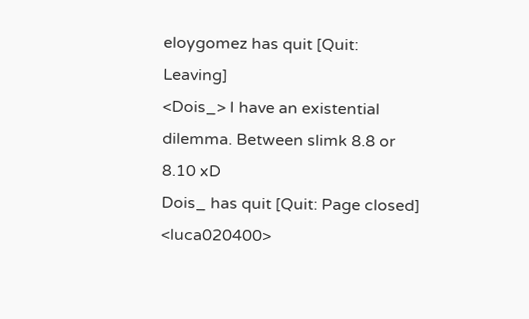eloygomez has quit [Quit: Leaving]
<Dois_> I have an existential dilemma. Between slimk 8.8 or 8.10 xD
Dois_ has quit [Quit: Page closed]
<luca020400>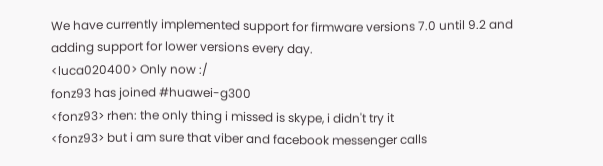We have currently implemented support for firmware versions 7.0 until 9.2 and adding support for lower versions every day.
<luca020400> Only now :/
fonz93 has joined #huawei-g300
<fonz93> rhen: the only thing i missed is skype, i didn't try it
<fonz93> but i am sure that viber and facebook messenger calls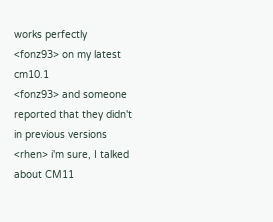works perfectly
<fonz93> on my latest cm10.1
<fonz93> and someone reported that they didn't in previous versions
<rhen> i'm sure, I talked about CM11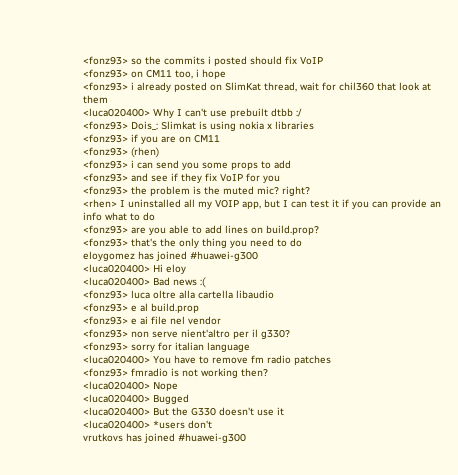<fonz93> so the commits i posted should fix VoIP
<fonz93> on CM11 too, i hope
<fonz93> i already posted on SlimKat thread, wait for chil360 that look at them
<luca020400> Why I can't use prebuilt dtbb :/
<fonz93> Dois_: Slimkat is using nokia x libraries
<fonz93> if you are on CM11
<fonz93> (rhen)
<fonz93> i can send you some props to add
<fonz93> and see if they fix VoIP for you
<fonz93> the problem is the muted mic? right?
<rhen> I uninstalled all my VOIP app, but I can test it if you can provide an info what to do
<fonz93> are you able to add lines on build.prop?
<fonz93> that's the only thing you need to do
eloygomez has joined #huawei-g300
<luca020400> Hi eloy
<luca020400> Bad news :(
<fonz93> luca oltre alla cartella libaudio
<fonz93> e al build.prop
<fonz93> e ai file nel vendor
<fonz93> non serve nient'altro per il g330?
<fonz93> sorry for italian language
<luca020400> You have to remove fm radio patches
<fonz93> fmradio is not working then?
<luca020400> Nope
<luca020400> Bugged
<luca020400> But the G330 doesn't use it
<luca020400> *users don't
vrutkovs has joined #huawei-g300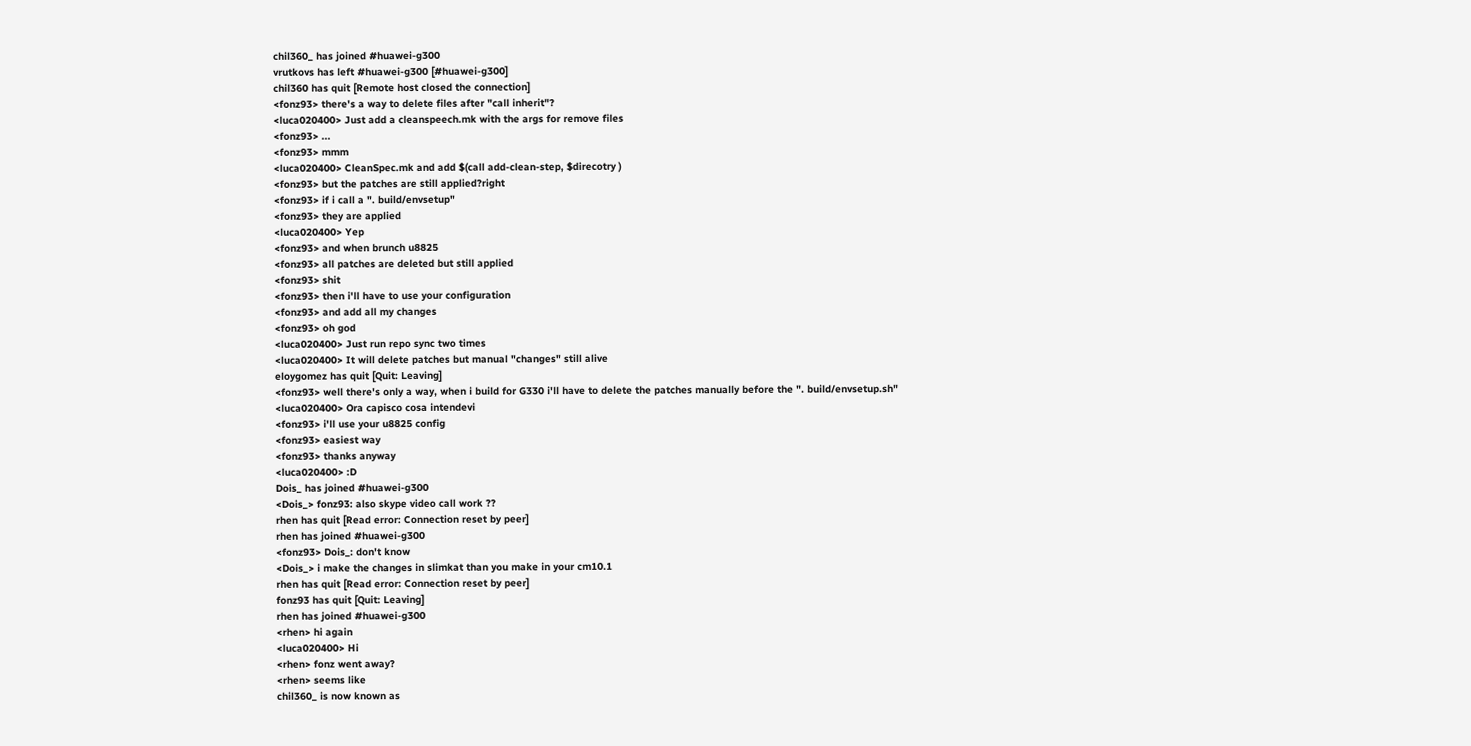chil360_ has joined #huawei-g300
vrutkovs has left #huawei-g300 [#huawei-g300]
chil360 has quit [Remote host closed the connection]
<fonz93> there's a way to delete files after "call inherit"?
<luca020400> Just add a cleanspeech.mk with the args for remove files
<fonz93> ...
<fonz93> mmm
<luca020400> CleanSpec.mk and add $(call add-clean-step, $direcotry )
<fonz93> but the patches are still applied?right
<fonz93> if i call a ". build/envsetup"
<fonz93> they are applied
<luca020400> Yep
<fonz93> and when brunch u8825
<fonz93> all patches are deleted but still applied
<fonz93> shit
<fonz93> then i'll have to use your configuration
<fonz93> and add all my changes
<fonz93> oh god
<luca020400> Just run repo sync two times
<luca020400> It will delete patches but manual "changes" still alive
eloygomez has quit [Quit: Leaving]
<fonz93> well there's only a way, when i build for G330 i'll have to delete the patches manually before the ". build/envsetup.sh"
<luca020400> Ora capisco cosa intendevi
<fonz93> i'll use your u8825 config
<fonz93> easiest way
<fonz93> thanks anyway
<luca020400> :D
Dois_ has joined #huawei-g300
<Dois_> fonz93: also skype video call work ??
rhen has quit [Read error: Connection reset by peer]
rhen has joined #huawei-g300
<fonz93> Dois_: don't know
<Dois_> i make the changes in slimkat than you make in your cm10.1
rhen has quit [Read error: Connection reset by peer]
fonz93 has quit [Quit: Leaving]
rhen has joined #huawei-g300
<rhen> hi again
<luca020400> Hi
<rhen> fonz went away?
<rhen> seems like
chil360_ is now known as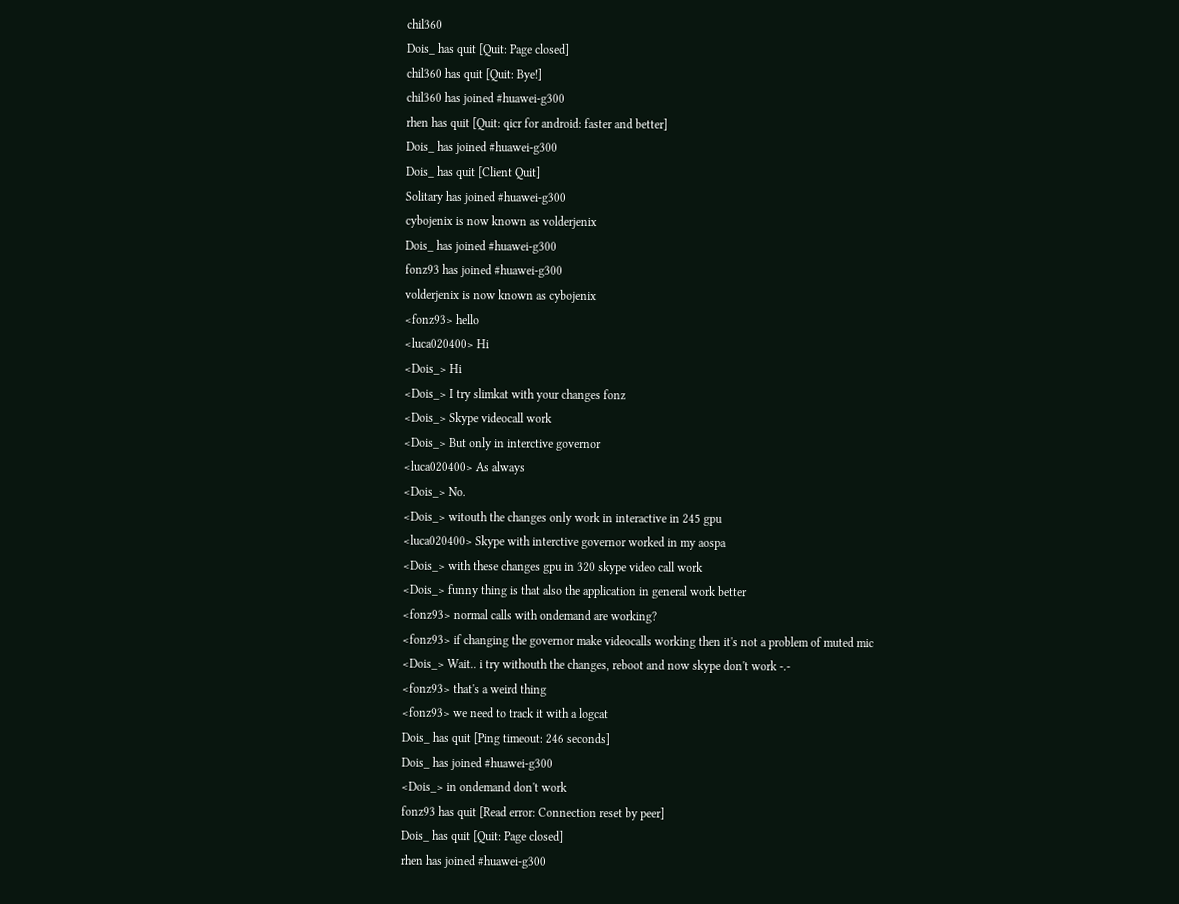chil360
Dois_ has quit [Quit: Page closed]
chil360 has quit [Quit: Bye!]
chil360 has joined #huawei-g300
rhen has quit [Quit: qicr for android: faster and better]
Dois_ has joined #huawei-g300
Dois_ has quit [Client Quit]
Solitary has joined #huawei-g300
cybojenix is now known as volderjenix
Dois_ has joined #huawei-g300
fonz93 has joined #huawei-g300
volderjenix is now known as cybojenix
<fonz93> hello
<luca020400> Hi
<Dois_> Hi
<Dois_> I try slimkat with your changes fonz
<Dois_> Skype videocall work
<Dois_> But only in interctive governor
<luca020400> As always
<Dois_> No.
<Dois_> witouth the changes only work in interactive in 245 gpu
<luca020400> Skype with interctive governor worked in my aospa
<Dois_> with these changes gpu in 320 skype video call work
<Dois_> funny thing is that also the application in general work better
<fonz93> normal calls with ondemand are working?
<fonz93> if changing the governor make videocalls working then it's not a problem of muted mic
<Dois_> Wait.. i try withouth the changes, reboot and now skype don't work -.-
<fonz93> that's a weird thing
<fonz93> we need to track it with a logcat
Dois_ has quit [Ping timeout: 246 seconds]
Dois_ has joined #huawei-g300
<Dois_> in ondemand don't work
fonz93 has quit [Read error: Connection reset by peer]
Dois_ has quit [Quit: Page closed]
rhen has joined #huawei-g300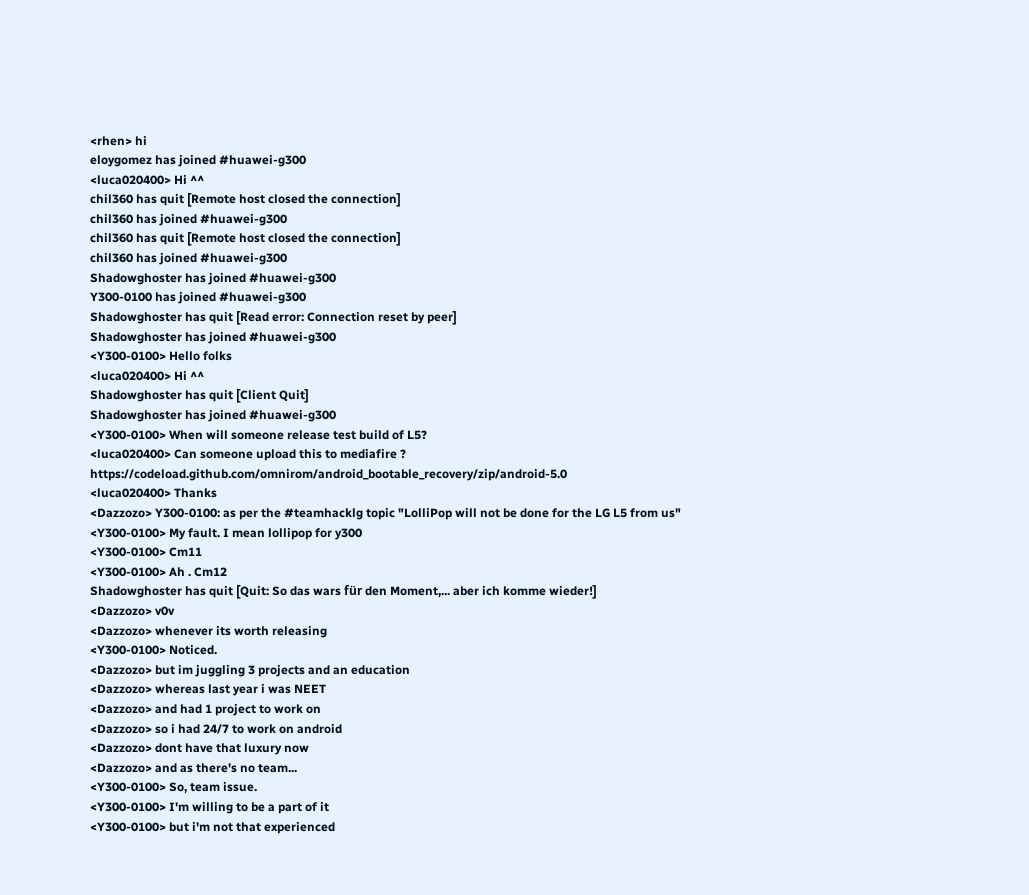<rhen> hi
eloygomez has joined #huawei-g300
<luca020400> Hi ^^
chil360 has quit [Remote host closed the connection]
chil360 has joined #huawei-g300
chil360 has quit [Remote host closed the connection]
chil360 has joined #huawei-g300
Shadowghoster has joined #huawei-g300
Y300-0100 has joined #huawei-g300
Shadowghoster has quit [Read error: Connection reset by peer]
Shadowghoster has joined #huawei-g300
<Y300-0100> Hello folks
<luca020400> Hi ^^
Shadowghoster has quit [Client Quit]
Shadowghoster has joined #huawei-g300
<Y300-0100> When will someone release test build of L5?
<luca020400> Can someone upload this to mediafire ? https://codeload.github.com/omnirom/android_bootable_recovery/zip/android-5.0
<luca020400> Thanks
<Dazzozo> Y300-0100: as per the #teamhacklg topic "LolliPop will not be done for the LG L5 from us"
<Y300-0100> My fault. I mean lollipop for y300
<Y300-0100> Cm11
<Y300-0100> Ah . Cm12
Shadowghoster has quit [Quit: So das wars für den Moment,... aber ich komme wieder!]
<Dazzozo> v0v
<Dazzozo> whenever its worth releasing
<Y300-0100> Noticed.
<Dazzozo> but im juggling 3 projects and an education
<Dazzozo> whereas last year i was NEET
<Dazzozo> and had 1 project to work on
<Dazzozo> so i had 24/7 to work on android
<Dazzozo> dont have that luxury now
<Dazzozo> and as there's no team...
<Y300-0100> So, team issue.
<Y300-0100> I'm willing to be a part of it
<Y300-0100> but i'm not that experienced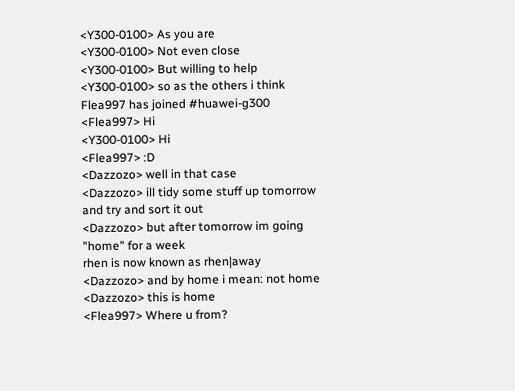<Y300-0100> As you are
<Y300-0100> Not even close
<Y300-0100> But willing to help
<Y300-0100> so as the others i think
Flea997 has joined #huawei-g300
<Flea997> Hi
<Y300-0100> Hi
<Flea997> :D
<Dazzozo> well in that case
<Dazzozo> ill tidy some stuff up tomorrow and try and sort it out
<Dazzozo> but after tomorrow im going "home" for a week
rhen is now known as rhen|away
<Dazzozo> and by home i mean: not home
<Dazzozo> this is home
<Flea997> Where u from?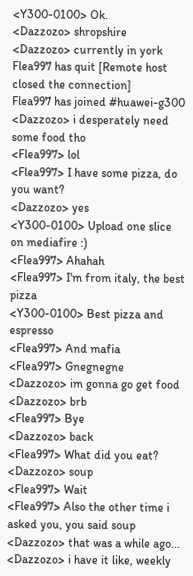<Y300-0100> Ok.
<Dazzozo> shropshire
<Dazzozo> currently in york
Flea997 has quit [Remote host closed the connection]
Flea997 has joined #huawei-g300
<Dazzozo> i desperately need some food tho
<Flea997> lol
<Flea997> I have some pizza, do you want?
<Dazzozo> yes
<Y300-0100> Upload one slice on mediafire :)
<Flea997> Ahahah
<Flea997> I'm from italy, the best pizza
<Y300-0100> Best pizza and espresso
<Flea997> And mafia
<Flea997> Gnegnegne
<Dazzozo> im gonna go get food
<Dazzozo> brb
<Flea997> Bye
<Dazzozo> back
<Flea997> What did you eat?
<Dazzozo> soup
<Flea997> Wait
<Flea997> Also the other time i asked you, you said soup
<Dazzozo> that was a while ago...
<Dazzozo> i have it like, weekly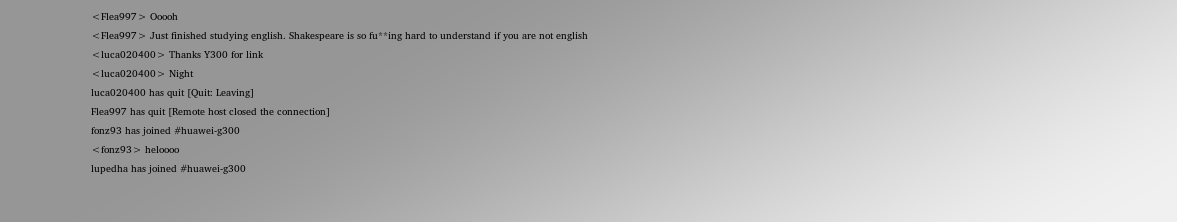<Flea997> Ooooh
<Flea997> Just finished studying english. Shakespeare is so fu**ing hard to understand if you are not english
<luca020400> Thanks Y300 for link
<luca020400> Night
luca020400 has quit [Quit: Leaving]
Flea997 has quit [Remote host closed the connection]
fonz93 has joined #huawei-g300
<fonz93> heloooo
lupedha has joined #huawei-g300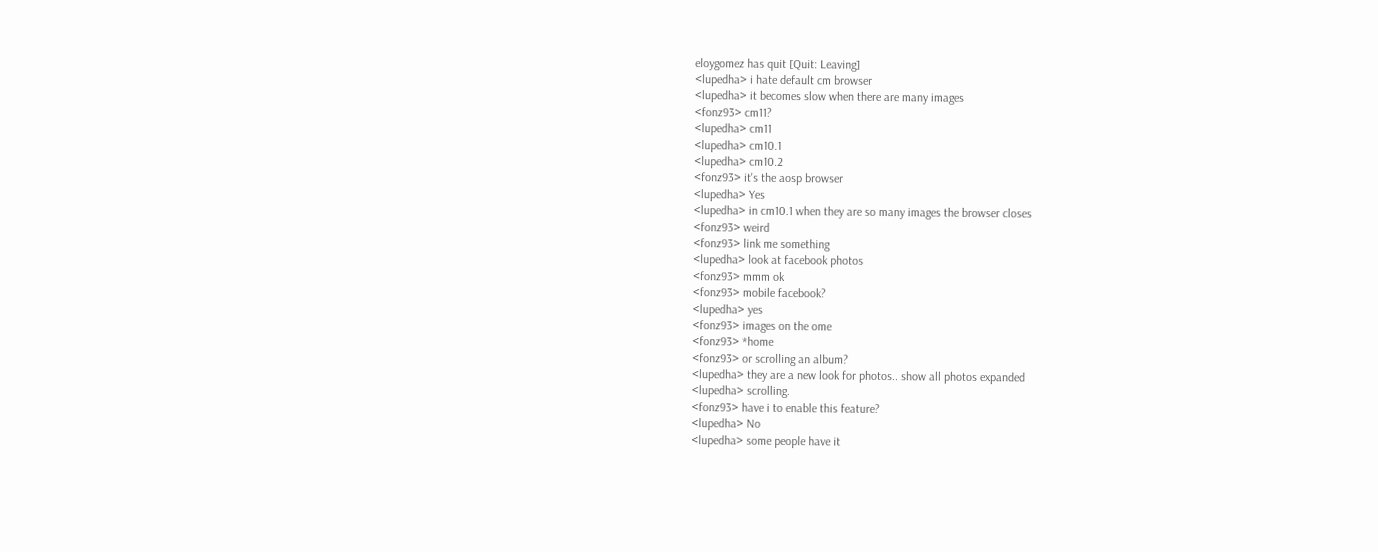eloygomez has quit [Quit: Leaving]
<lupedha> i hate default cm browser
<lupedha> it becomes slow when there are many images
<fonz93> cm11?
<lupedha> cm11
<lupedha> cm10.1
<lupedha> cm10.2
<fonz93> it's the aosp browser
<lupedha> Yes
<lupedha> in cm10.1 when they are so many images the browser closes
<fonz93> weird
<fonz93> link me something
<lupedha> look at facebook photos
<fonz93> mmm ok
<fonz93> mobile facebook?
<lupedha> yes
<fonz93> images on the ome
<fonz93> *home
<fonz93> or scrolling an album?
<lupedha> they are a new look for photos.. show all photos expanded
<lupedha> scrolling.
<fonz93> have i to enable this feature?
<lupedha> No
<lupedha> some people have it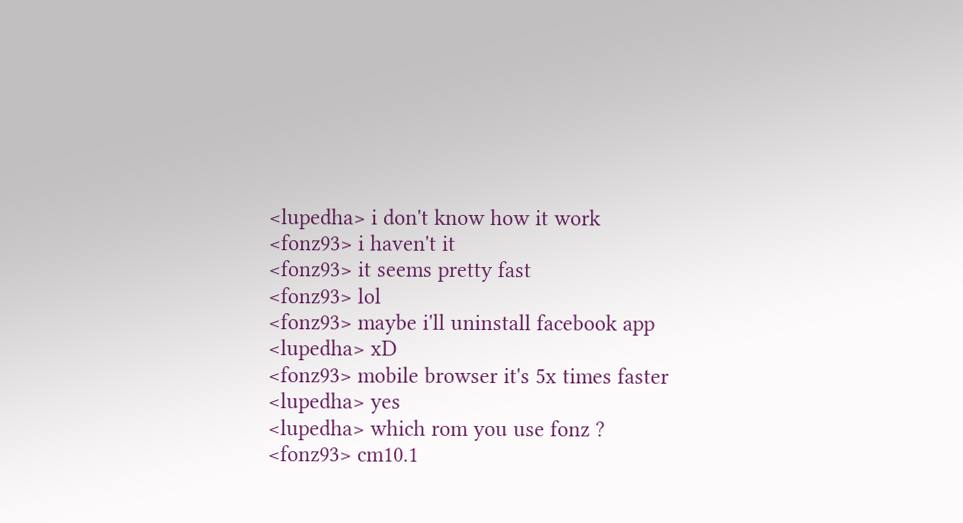<lupedha> i don't know how it work
<fonz93> i haven't it
<fonz93> it seems pretty fast
<fonz93> lol
<fonz93> maybe i'll uninstall facebook app
<lupedha> xD
<fonz93> mobile browser it's 5x times faster
<lupedha> yes
<lupedha> which rom you use fonz ?
<fonz93> cm10.1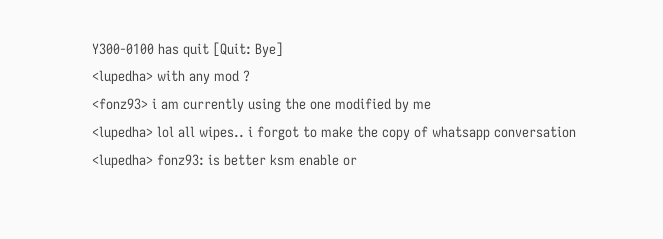Y300-0100 has quit [Quit: Bye]
<lupedha> with any mod ?
<fonz93> i am currently using the one modified by me
<lupedha> lol all wipes.. i forgot to make the copy of whatsapp conversation
<lupedha> fonz93: is better ksm enable or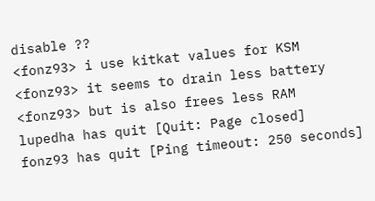disable ??
<fonz93> i use kitkat values for KSM
<fonz93> it seems to drain less battery
<fonz93> but is also frees less RAM
lupedha has quit [Quit: Page closed]
fonz93 has quit [Ping timeout: 250 seconds]